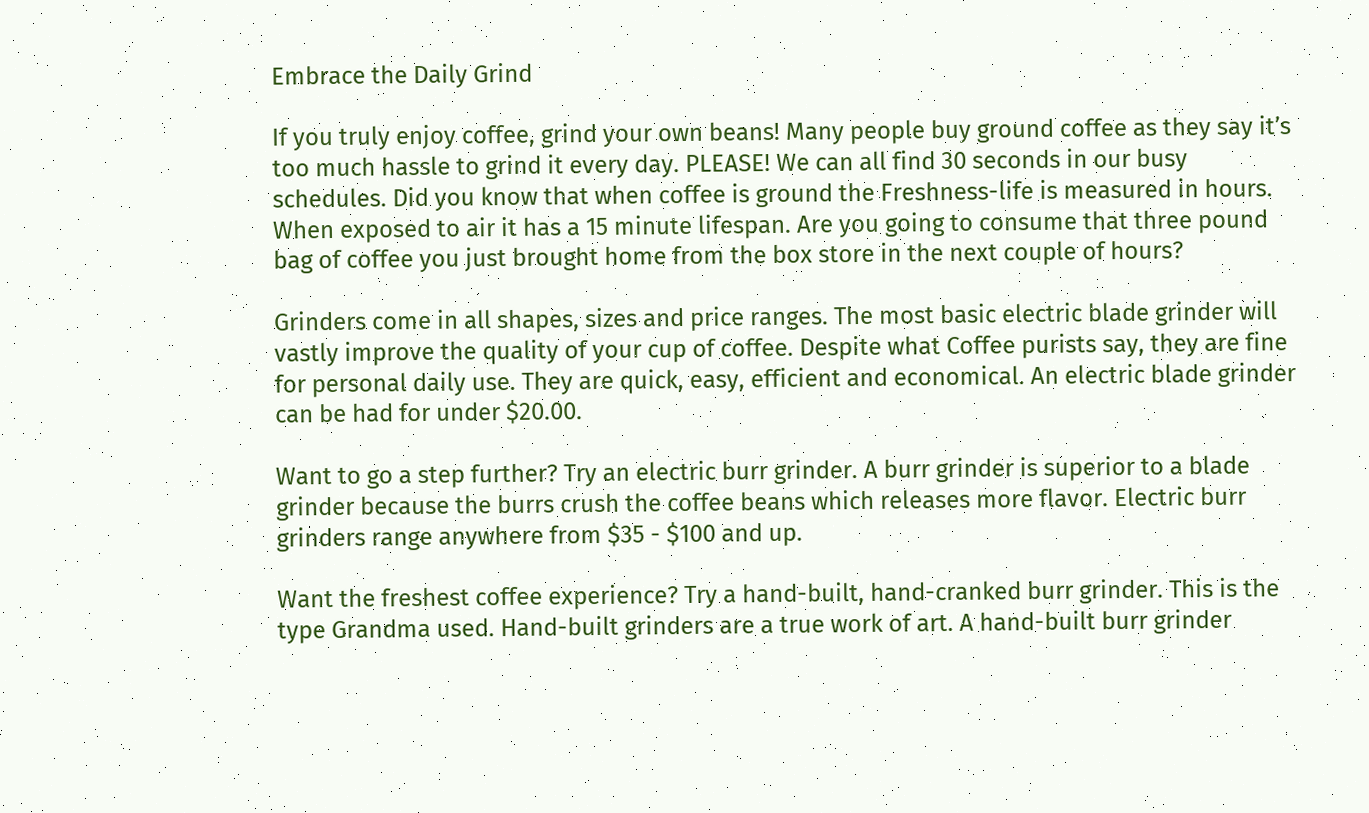Embrace the Daily Grind

If you truly enjoy coffee, grind your own beans! Many people buy ground coffee as they say it’s too much hassle to grind it every day. PLEASE! We can all find 30 seconds in our busy schedules. Did you know that when coffee is ground the Freshness-life is measured in hours. When exposed to air it has a 15 minute lifespan. Are you going to consume that three pound bag of coffee you just brought home from the box store in the next couple of hours?

Grinders come in all shapes, sizes and price ranges. The most basic electric blade grinder will vastly improve the quality of your cup of coffee. Despite what Coffee purists say, they are fine for personal daily use. They are quick, easy, efficient and economical. An electric blade grinder can be had for under $20.00.

Want to go a step further? Try an electric burr grinder. A burr grinder is superior to a blade grinder because the burrs crush the coffee beans which releases more flavor. Electric burr grinders range anywhere from $35 - $100 and up.

Want the freshest coffee experience? Try a hand-built, hand-cranked burr grinder. This is the type Grandma used. Hand-built grinders are a true work of art. A hand-built burr grinder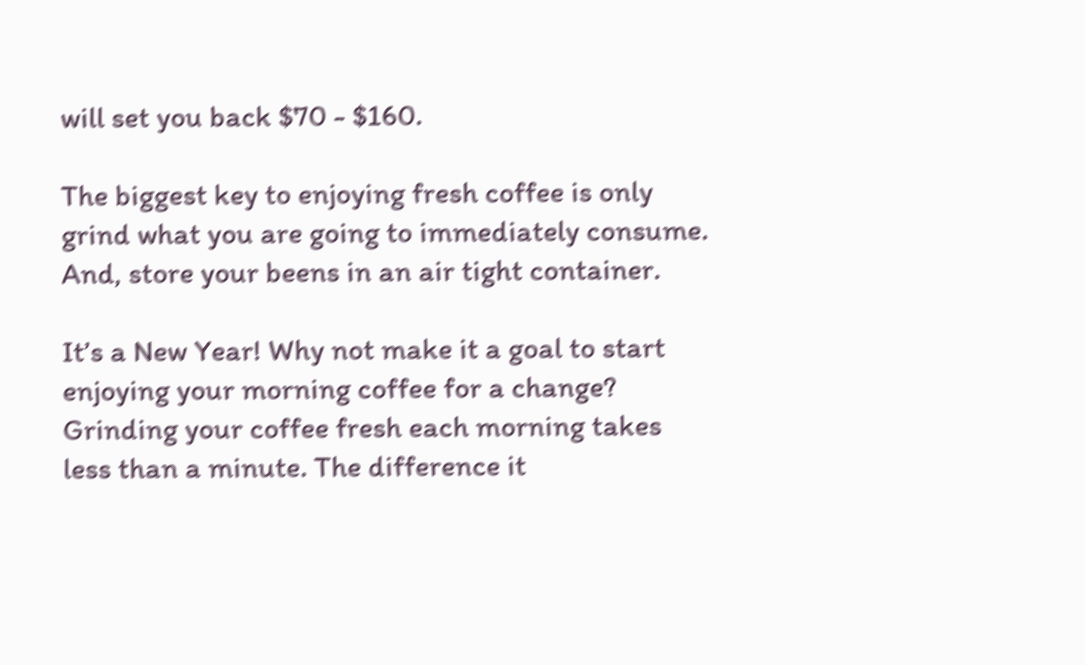will set you back $70 - $160.

The biggest key to enjoying fresh coffee is only grind what you are going to immediately consume. And, store your beens in an air tight container.

It’s a New Year! Why not make it a goal to start enjoying your morning coffee for a change? Grinding your coffee fresh each morning takes less than a minute. The difference it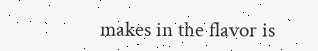makes in the flavor is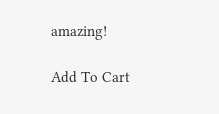amazing!

Add To Cart